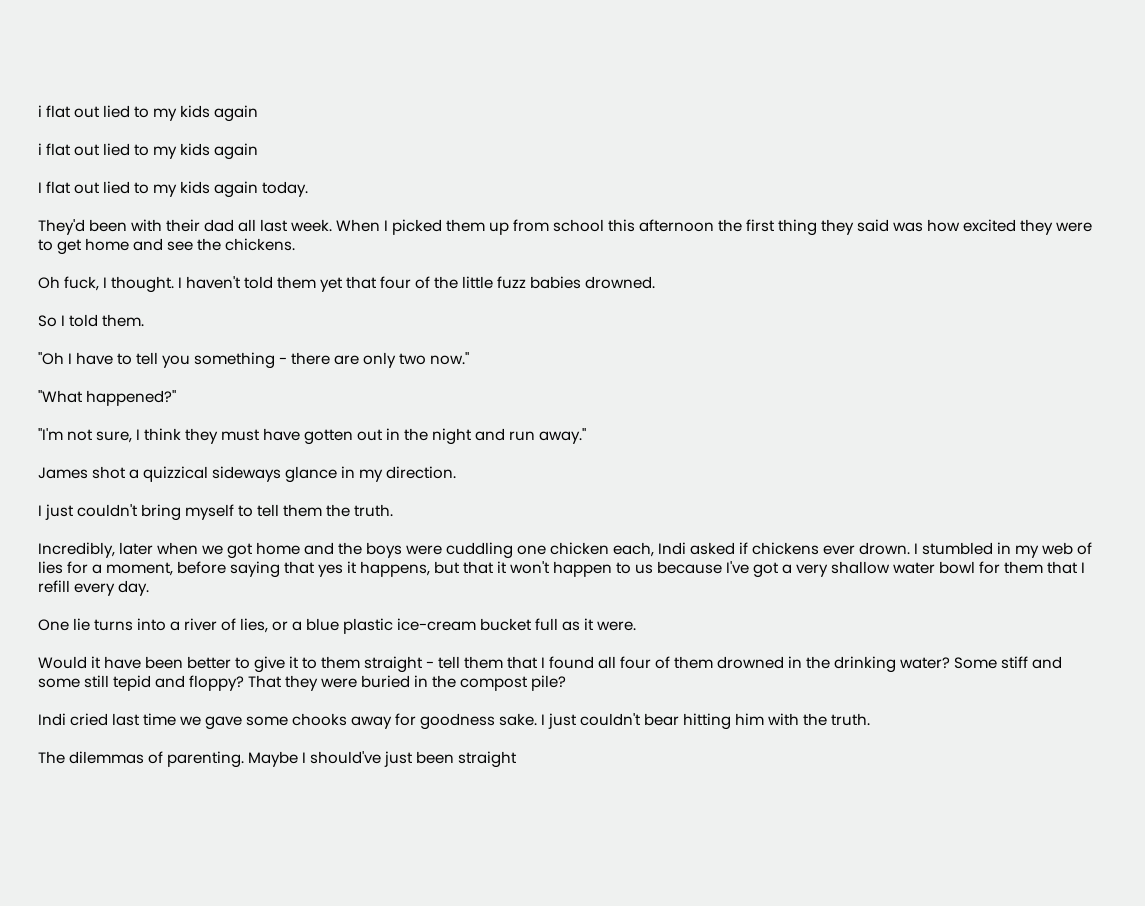i flat out lied to my kids again

i flat out lied to my kids again

I flat out lied to my kids again today.

They'd been with their dad all last week. When I picked them up from school this afternoon the first thing they said was how excited they were to get home and see the chickens.

Oh fuck, I thought. I haven't told them yet that four of the little fuzz babies drowned.

So I told them.

"Oh I have to tell you something - there are only two now."

"What happened?"

"I'm not sure, I think they must have gotten out in the night and run away."

James shot a quizzical sideways glance in my direction.

I just couldn't bring myself to tell them the truth.

Incredibly, later when we got home and the boys were cuddling one chicken each, Indi asked if chickens ever drown. I stumbled in my web of lies for a moment, before saying that yes it happens, but that it won't happen to us because I've got a very shallow water bowl for them that I refill every day.

One lie turns into a river of lies, or a blue plastic ice-cream bucket full as it were.

Would it have been better to give it to them straight - tell them that I found all four of them drowned in the drinking water? Some stiff and some still tepid and floppy? That they were buried in the compost pile?

Indi cried last time we gave some chooks away for goodness sake. I just couldn't bear hitting him with the truth.

The dilemmas of parenting. Maybe I should've just been straight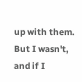up with them. But I wasn't, and if I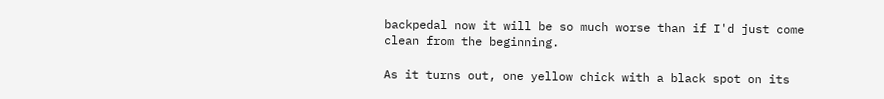backpedal now it will be so much worse than if I'd just come clean from the beginning.

As it turns out, one yellow chick with a black spot on its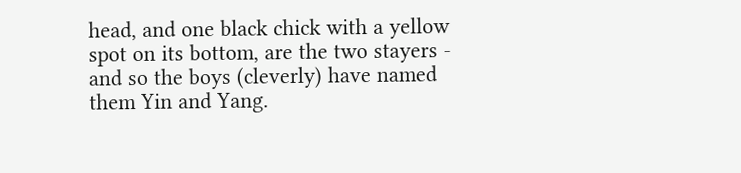head, and one black chick with a yellow spot on its bottom, are the two stayers - and so the boys (cleverly) have named them Yin and Yang.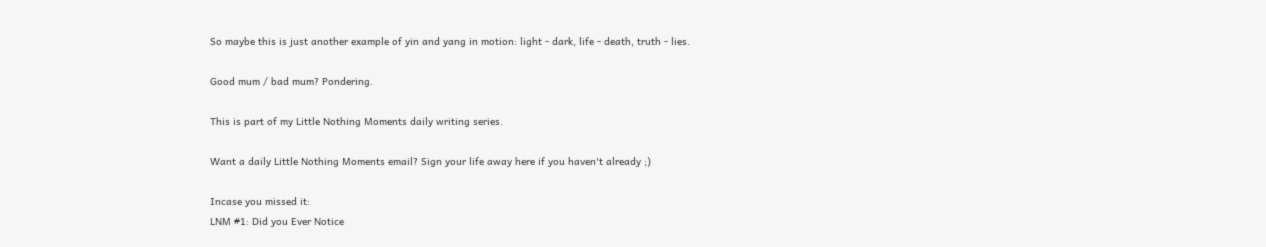So maybe this is just another example of yin and yang in motion: light - dark, life - death, truth - lies.

Good mum / bad mum? Pondering.

This is part of my Little Nothing Moments daily writing series.

Want a daily Little Nothing Moments email? Sign your life away here if you haven't already ;)

Incase you missed it:
LNM #1: Did you Ever Notice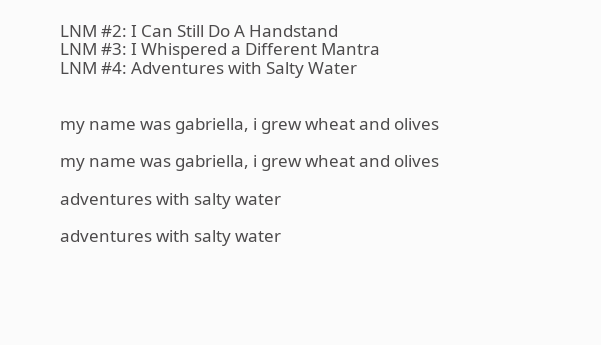LNM #2: I Can Still Do A Handstand
LNM #3: I Whispered a Different Mantra
LNM #4: Adventures with Salty Water


my name was gabriella, i grew wheat and olives

my name was gabriella, i grew wheat and olives

adventures with salty water

adventures with salty water